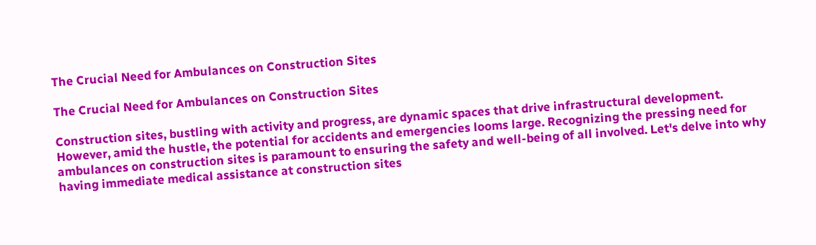The Crucial Need for Ambulances on Construction Sites

The Crucial Need for Ambulances on Construction Sites

Construction sites, bustling with activity and progress, are dynamic spaces that drive infrastructural development. However, amid the hustle, the potential for accidents and emergencies looms large. Recognizing the pressing need for ambulances on construction sites is paramount to ensuring the safety and well-being of all involved. Let's delve into why having immediate medical assistance at construction sites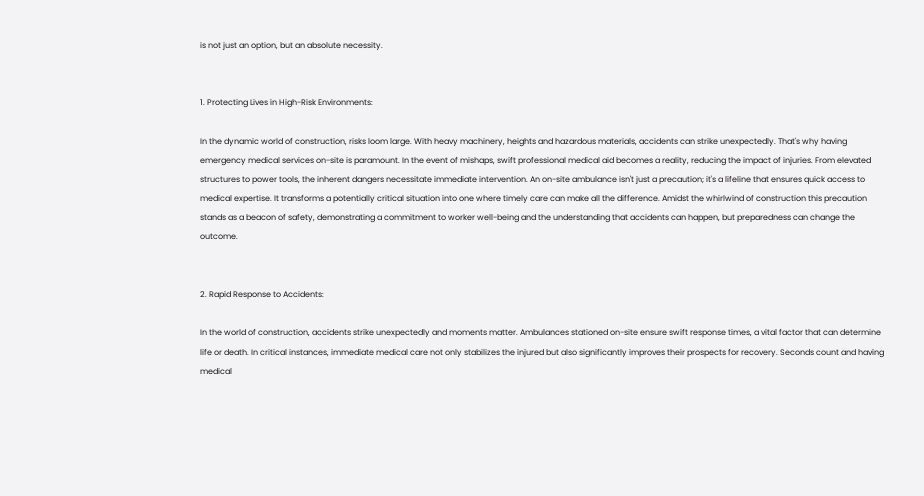is not just an option, but an absolute necessity.


1. Protecting Lives in High-Risk Environments:

In the dynamic world of construction, risks loom large. With heavy machinery, heights and hazardous materials, accidents can strike unexpectedly. That's why having emergency medical services on-site is paramount. In the event of mishaps, swift professional medical aid becomes a reality, reducing the impact of injuries. From elevated structures to power tools, the inherent dangers necessitate immediate intervention. An on-site ambulance isn't just a precaution; it's a lifeline that ensures quick access to medical expertise. It transforms a potentially critical situation into one where timely care can make all the difference. Amidst the whirlwind of construction this precaution stands as a beacon of safety, demonstrating a commitment to worker well-being and the understanding that accidents can happen, but preparedness can change the outcome.


2. Rapid Response to Accidents:

In the world of construction, accidents strike unexpectedly and moments matter. Ambulances stationed on-site ensure swift response times, a vital factor that can determine life or death. In critical instances, immediate medical care not only stabilizes the injured but also significantly improves their prospects for recovery. Seconds count and having medical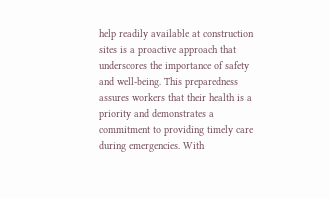help readily available at construction sites is a proactive approach that underscores the importance of safety and well-being. This preparedness assures workers that their health is a priority and demonstrates a commitment to providing timely care during emergencies. With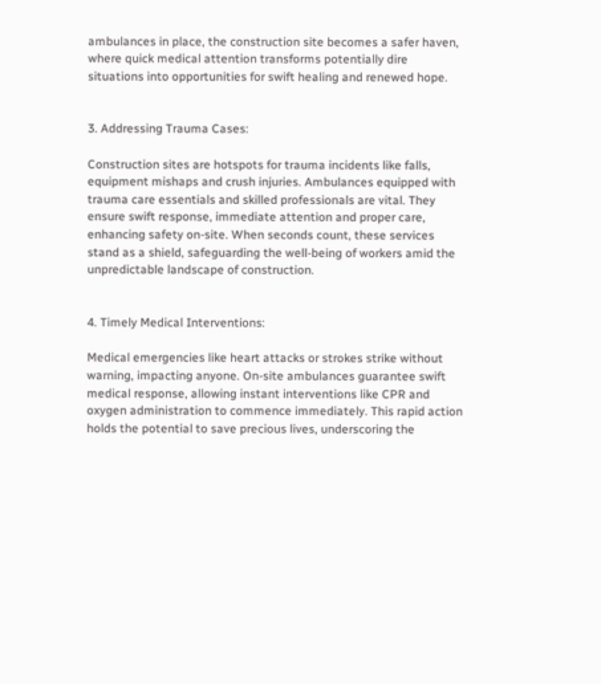ambulances in place, the construction site becomes a safer haven, where quick medical attention transforms potentially dire situations into opportunities for swift healing and renewed hope.


3. Addressing Trauma Cases:

Construction sites are hotspots for trauma incidents like falls, equipment mishaps and crush injuries. Ambulances equipped with trauma care essentials and skilled professionals are vital. They ensure swift response, immediate attention and proper care, enhancing safety on-site. When seconds count, these services stand as a shield, safeguarding the well-being of workers amid the unpredictable landscape of construction.


4. Timely Medical Interventions:

Medical emergencies like heart attacks or strokes strike without warning, impacting anyone. On-site ambulances guarantee swift medical response, allowing instant interventions like CPR and oxygen administration to commence immediately. This rapid action holds the potential to save precious lives, underscoring the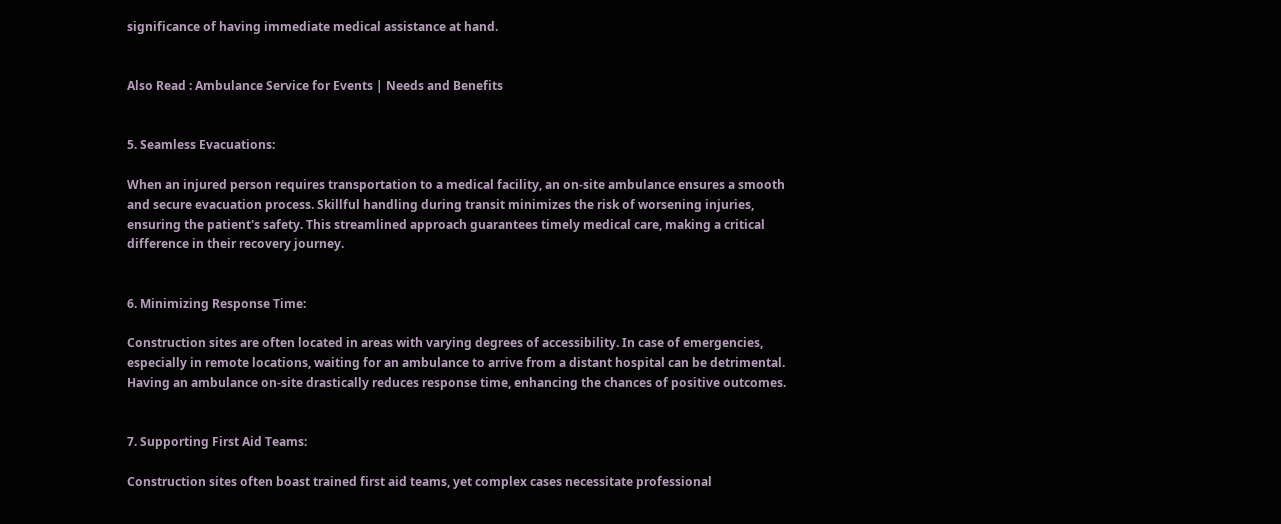significance of having immediate medical assistance at hand.


Also Read : Ambulance Service for Events | Needs and Benefits


5. Seamless Evacuations:

When an injured person requires transportation to a medical facility, an on-site ambulance ensures a smooth and secure evacuation process. Skillful handling during transit minimizes the risk of worsening injuries, ensuring the patient's safety. This streamlined approach guarantees timely medical care, making a critical difference in their recovery journey.


6. Minimizing Response Time:

Construction sites are often located in areas with varying degrees of accessibility. In case of emergencies, especially in remote locations, waiting for an ambulance to arrive from a distant hospital can be detrimental. Having an ambulance on-site drastically reduces response time, enhancing the chances of positive outcomes.


7. Supporting First Aid Teams:

Construction sites often boast trained first aid teams, yet complex cases necessitate professional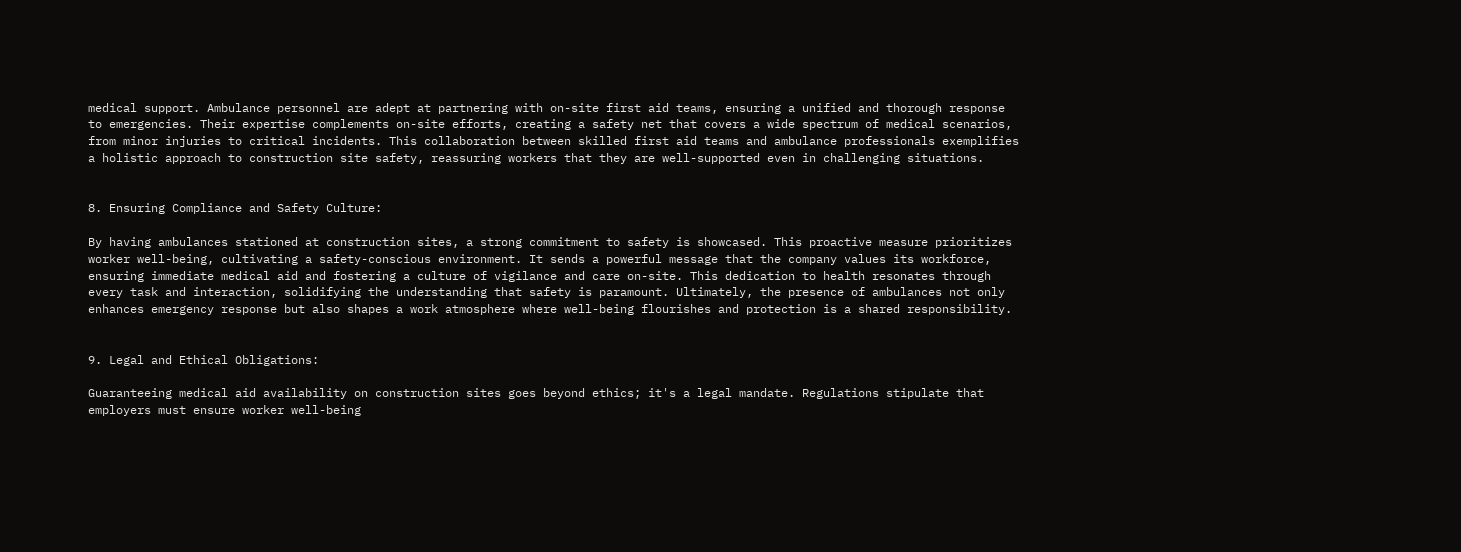medical support. Ambulance personnel are adept at partnering with on-site first aid teams, ensuring a unified and thorough response to emergencies. Their expertise complements on-site efforts, creating a safety net that covers a wide spectrum of medical scenarios, from minor injuries to critical incidents. This collaboration between skilled first aid teams and ambulance professionals exemplifies a holistic approach to construction site safety, reassuring workers that they are well-supported even in challenging situations.


8. Ensuring Compliance and Safety Culture:

By having ambulances stationed at construction sites, a strong commitment to safety is showcased. This proactive measure prioritizes worker well-being, cultivating a safety-conscious environment. It sends a powerful message that the company values its workforce, ensuring immediate medical aid and fostering a culture of vigilance and care on-site. This dedication to health resonates through every task and interaction, solidifying the understanding that safety is paramount. Ultimately, the presence of ambulances not only enhances emergency response but also shapes a work atmosphere where well-being flourishes and protection is a shared responsibility.


9. Legal and Ethical Obligations:

Guaranteeing medical aid availability on construction sites goes beyond ethics; it's a legal mandate. Regulations stipulate that employers must ensure worker well-being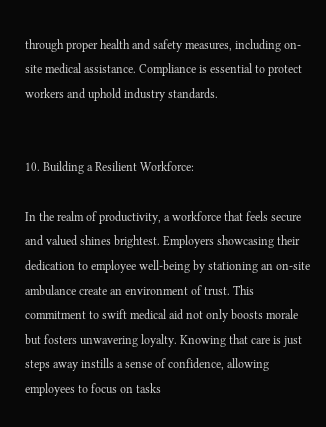through proper health and safety measures, including on-site medical assistance. Compliance is essential to protect workers and uphold industry standards.


10. Building a Resilient Workforce:

In the realm of productivity, a workforce that feels secure and valued shines brightest. Employers showcasing their dedication to employee well-being by stationing an on-site ambulance create an environment of trust. This commitment to swift medical aid not only boosts morale but fosters unwavering loyalty. Knowing that care is just steps away instills a sense of confidence, allowing employees to focus on tasks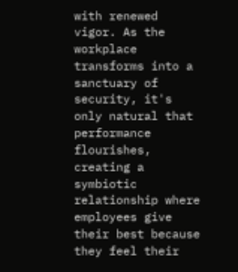with renewed vigor. As the workplace transforms into a sanctuary of security, it's only natural that performance flourishes, creating a symbiotic relationship where employees give their best because they feel their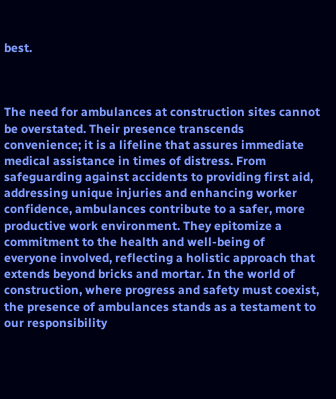best.



The need for ambulances at construction sites cannot be overstated. Their presence transcends convenience; it is a lifeline that assures immediate medical assistance in times of distress. From safeguarding against accidents to providing first aid, addressing unique injuries and enhancing worker confidence, ambulances contribute to a safer, more productive work environment. They epitomize a commitment to the health and well-being of everyone involved, reflecting a holistic approach that extends beyond bricks and mortar. In the world of construction, where progress and safety must coexist, the presence of ambulances stands as a testament to our responsibility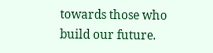towards those who build our future.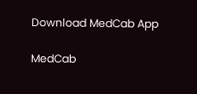Download MedCab App

MedCab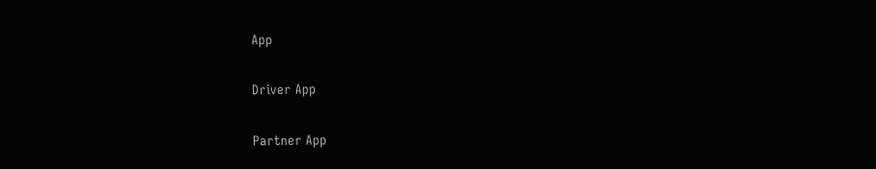App

Driver App

Partner App